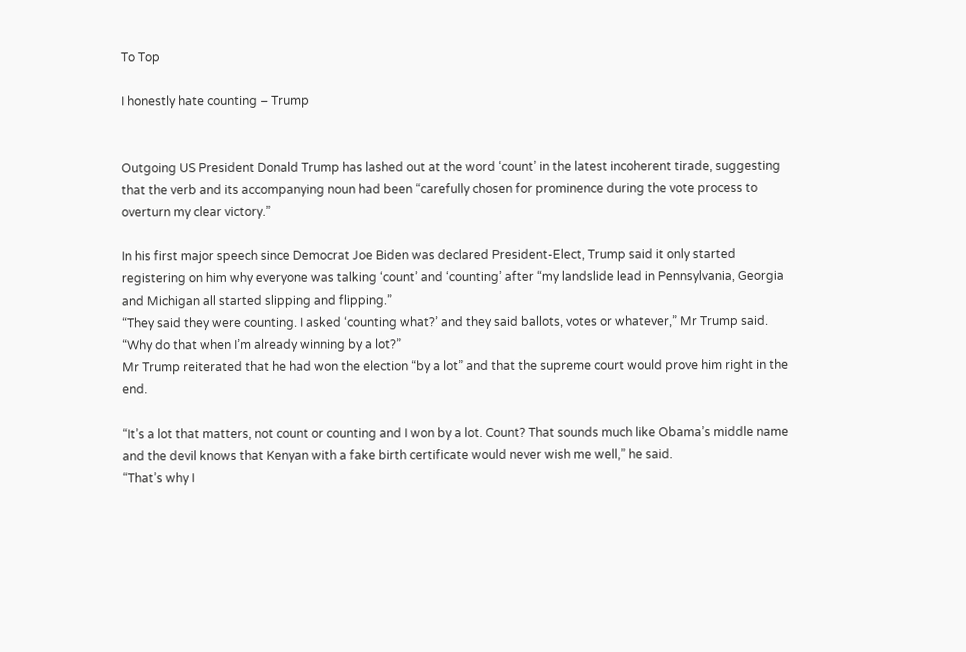To Top

I honestly hate counting – Trump


Outgoing US President Donald Trump has lashed out at the word ‘count’ in the latest incoherent tirade, suggesting that the verb and its accompanying noun had been “carefully chosen for prominence during the vote process to overturn my clear victory.”

In his first major speech since Democrat Joe Biden was declared President-Elect, Trump said it only started registering on him why everyone was talking ‘count’ and ‘counting’ after “my landslide lead in Pennsylvania, Georgia and Michigan all started slipping and flipping.”
“They said they were counting. I asked ‘counting what?’ and they said ballots, votes or whatever,” Mr Trump said.
“Why do that when I’m already winning by a lot?”
Mr Trump reiterated that he had won the election “by a lot” and that the supreme court would prove him right in the end.

“It’s a lot that matters, not count or counting and I won by a lot. Count? That sounds much like Obama’s middle name and the devil knows that Kenyan with a fake birth certificate would never wish me well,” he said.
“That’s why I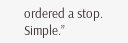ordered a stop. Simple.”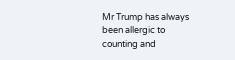Mr Trump has always been allergic to counting and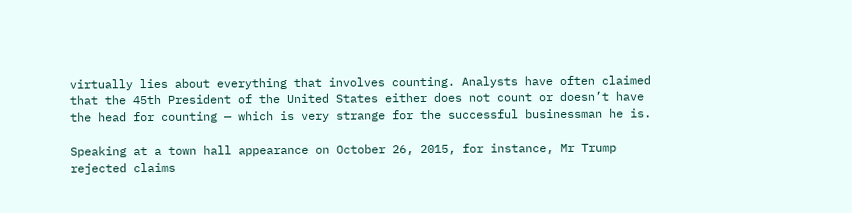virtually lies about everything that involves counting. Analysts have often claimed that the 45th President of the United States either does not count or doesn’t have the head for counting — which is very strange for the successful businessman he is.

Speaking at a town hall appearance on October 26, 2015, for instance, Mr Trump rejected claims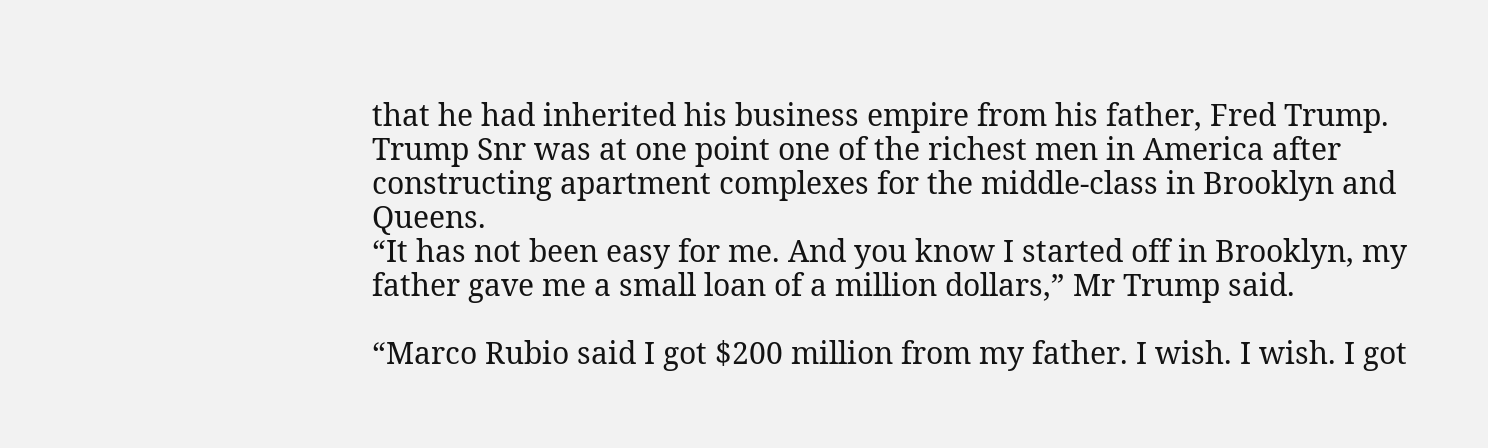that he had inherited his business empire from his father, Fred Trump.
Trump Snr was at one point one of the richest men in America after constructing apartment complexes for the middle-class in Brooklyn and Queens.
“It has not been easy for me. And you know I started off in Brooklyn, my father gave me a small loan of a million dollars,” Mr Trump said.

“Marco Rubio said I got $200 million from my father. I wish. I wish. I got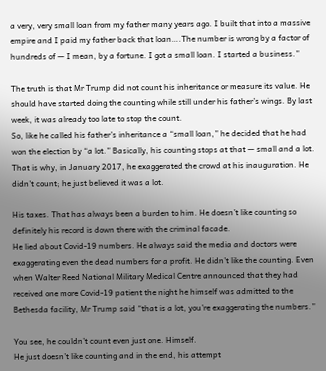a very, very small loan from my father many years ago. I built that into a massive empire and I paid my father back that loan….The number is wrong by a factor of hundreds of — I mean, by a fortune. I got a small loan. I started a business.”

The truth is that Mr Trump did not count his inheritance or measure its value. He should have started doing the counting while still under his father’s wings. By last week, it was already too late to stop the count.
So, like he called his father’s inheritance a “small loan,” he decided that he had won the election by “a lot.” Basically, his counting stops at that — small and a lot.
That is why, in January 2017, he exaggerated the crowd at his inauguration. He didn’t count; he just believed it was a lot.

His taxes. That has always been a burden to him. He doesn’t like counting so definitely his record is down there with the criminal facade.
He lied about Covid-19 numbers. He always said the media and doctors were exaggerating even the dead numbers for a profit. He didn’t like the counting. Even when Walter Reed National Military Medical Centre announced that they had received one more Covid-19 patient the night he himself was admitted to the Bethesda facility, Mr Trump said “that is a lot, you’re exaggerating the numbers.”

You see, he couldn’t count even just one. Himself.
He just doesn’t like counting and in the end, his attempt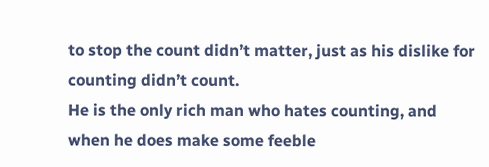to stop the count didn’t matter, just as his dislike for counting didn’t count.
He is the only rich man who hates counting, and when he does make some feeble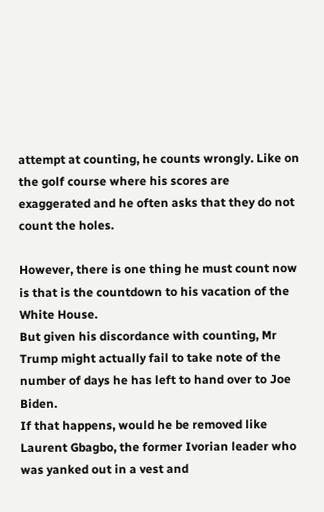attempt at counting, he counts wrongly. Like on the golf course where his scores are exaggerated and he often asks that they do not count the holes.

However, there is one thing he must count now is that is the countdown to his vacation of the White House.
But given his discordance with counting, Mr Trump might actually fail to take note of the number of days he has left to hand over to Joe Biden.
If that happens, would he be removed like Laurent Gbagbo, the former Ivorian leader who was yanked out in a vest and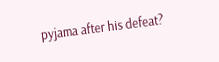pyjama after his defeat?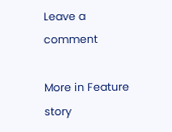Leave a comment

More in Feature story